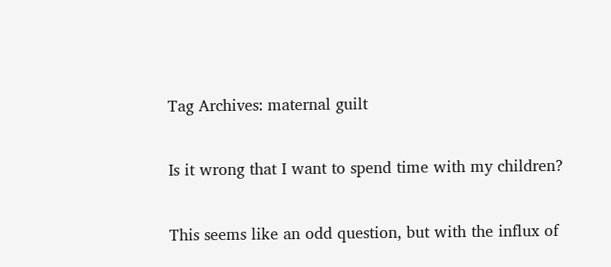Tag Archives: maternal guilt

Is it wrong that I want to spend time with my children?

This seems like an odd question, but with the influx of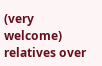(very welcome) relatives over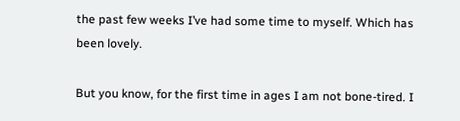the past few weeks I’ve had some time to myself. Which has been lovely.

But you know, for the first time in ages I am not bone-tired. I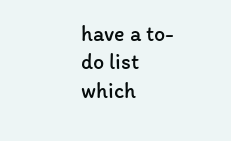have a to-do list which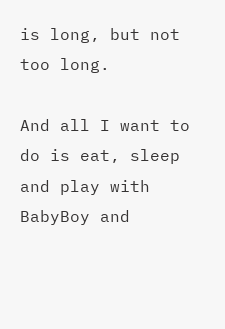is long, but not too long.

And all I want to do is eat, sleep and play with BabyBoy and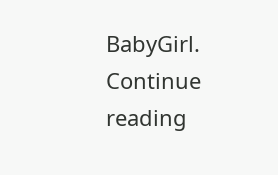BabyGirl. Continue reading